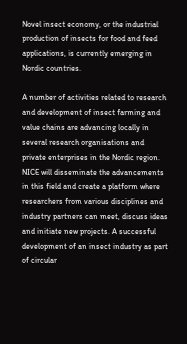Novel insect economy, or the industrial production of insects for food and feed applications, is currently emerging in Nordic countries.

A number of activities related to research and development of insect farming and value chains are advancing locally in several research organisations and private enterprises in the Nordic region. NICE will disseminate the advancements in this field and create a platform where researchers from various disciplines and industry partners can meet, discuss ideas and initiate new projects. A successful development of an insect industry as part of circular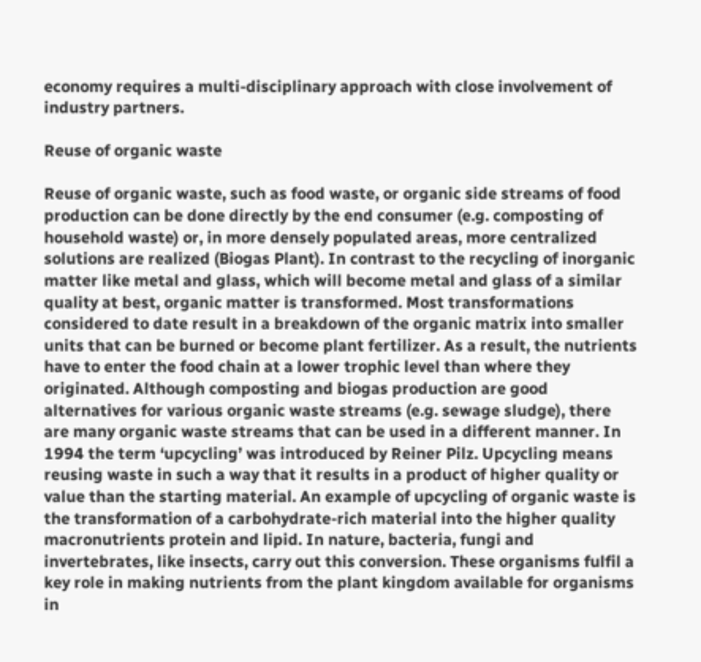economy requires a multi-disciplinary approach with close involvement of industry partners.

Reuse of organic waste

Reuse of organic waste, such as food waste, or organic side streams of food production can be done directly by the end consumer (e.g. composting of household waste) or, in more densely populated areas, more centralized solutions are realized (Biogas Plant). In contrast to the recycling of inorganic matter like metal and glass, which will become metal and glass of a similar quality at best, organic matter is transformed. Most transformations considered to date result in a breakdown of the organic matrix into smaller units that can be burned or become plant fertilizer. As a result, the nutrients have to enter the food chain at a lower trophic level than where they originated. Although composting and biogas production are good alternatives for various organic waste streams (e.g. sewage sludge), there are many organic waste streams that can be used in a different manner. In 1994 the term ‘upcycling’ was introduced by Reiner Pilz. Upcycling means reusing waste in such a way that it results in a product of higher quality or value than the starting material. An example of upcycling of organic waste is the transformation of a carbohydrate-rich material into the higher quality macronutrients protein and lipid. In nature, bacteria, fungi and invertebrates, like insects, carry out this conversion. These organisms fulfil a key role in making nutrients from the plant kingdom available for organisms in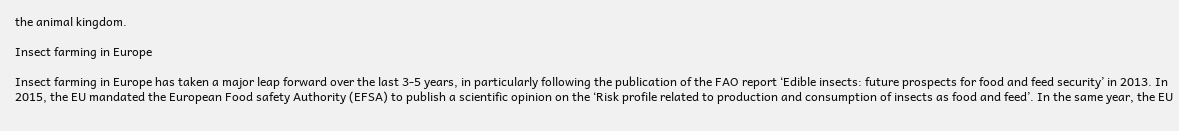the animal kingdom.

Insect farming in Europe

Insect farming in Europe has taken a major leap forward over the last 3-5 years, in particularly following the publication of the FAO report ‘Edible insects: future prospects for food and feed security’ in 2013. In 2015, the EU mandated the European Food safety Authority (EFSA) to publish a scientific opinion on the ‘Risk profile related to production and consumption of insects as food and feed’. In the same year, the EU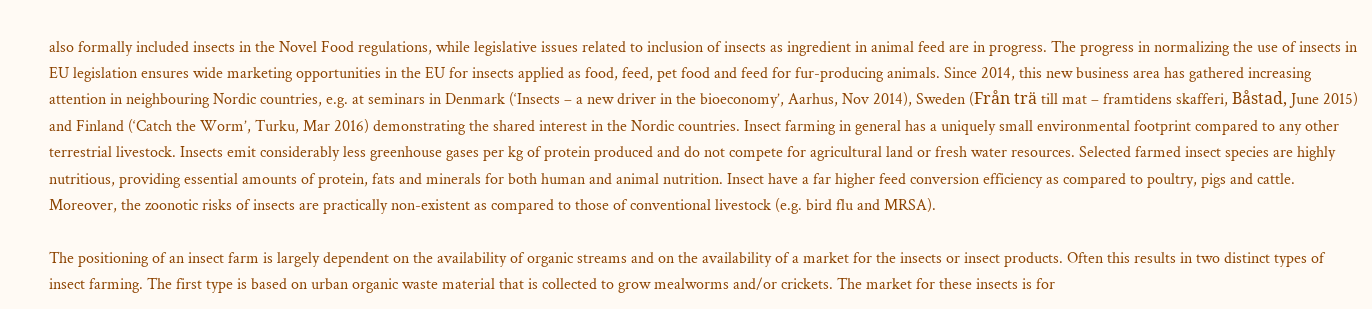also formally included insects in the Novel Food regulations, while legislative issues related to inclusion of insects as ingredient in animal feed are in progress. The progress in normalizing the use of insects in EU legislation ensures wide marketing opportunities in the EU for insects applied as food, feed, pet food and feed for fur-producing animals. Since 2014, this new business area has gathered increasing attention in neighbouring Nordic countries, e.g. at seminars in Denmark (‘Insects – a new driver in the bioeconomy’, Aarhus, Nov 2014), Sweden (Från trä till mat – framtidens skafferi, Båstad, June 2015) and Finland (‘Catch the Worm’, Turku, Mar 2016) demonstrating the shared interest in the Nordic countries. Insect farming in general has a uniquely small environmental footprint compared to any other terrestrial livestock. Insects emit considerably less greenhouse gases per kg of protein produced and do not compete for agricultural land or fresh water resources. Selected farmed insect species are highly nutritious, providing essential amounts of protein, fats and minerals for both human and animal nutrition. Insect have a far higher feed conversion efficiency as compared to poultry, pigs and cattle. Moreover, the zoonotic risks of insects are practically non-existent as compared to those of conventional livestock (e.g. bird flu and MRSA).

The positioning of an insect farm is largely dependent on the availability of organic streams and on the availability of a market for the insects or insect products. Often this results in two distinct types of insect farming. The first type is based on urban organic waste material that is collected to grow mealworms and/or crickets. The market for these insects is for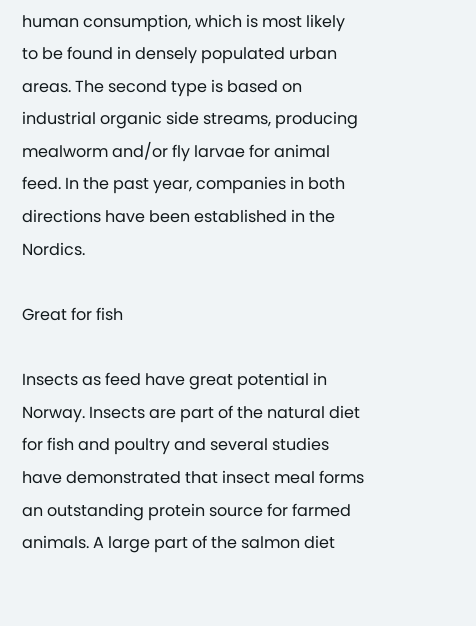human consumption, which is most likely to be found in densely populated urban areas. The second type is based on industrial organic side streams, producing mealworm and/or fly larvae for animal feed. In the past year, companies in both directions have been established in the Nordics.

Great for fish

Insects as feed have great potential in Norway. Insects are part of the natural diet for fish and poultry and several studies have demonstrated that insect meal forms an outstanding protein source for farmed animals. A large part of the salmon diet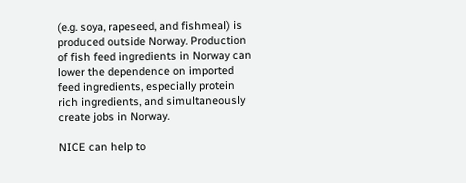(e.g. soya, rapeseed, and fishmeal) is produced outside Norway. Production of fish feed ingredients in Norway can lower the dependence on imported feed ingredients, especially protein rich ingredients, and simultaneously create jobs in Norway.

NICE can help to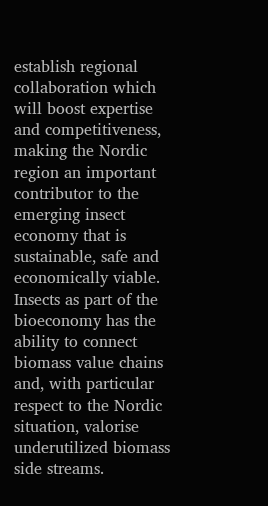establish regional collaboration which will boost expertise and competitiveness, making the Nordic region an important contributor to the emerging insect economy that is sustainable, safe and economically viable. Insects as part of the bioeconomy has the ability to connect biomass value chains and, with particular respect to the Nordic situation, valorise underutilized biomass side streams.